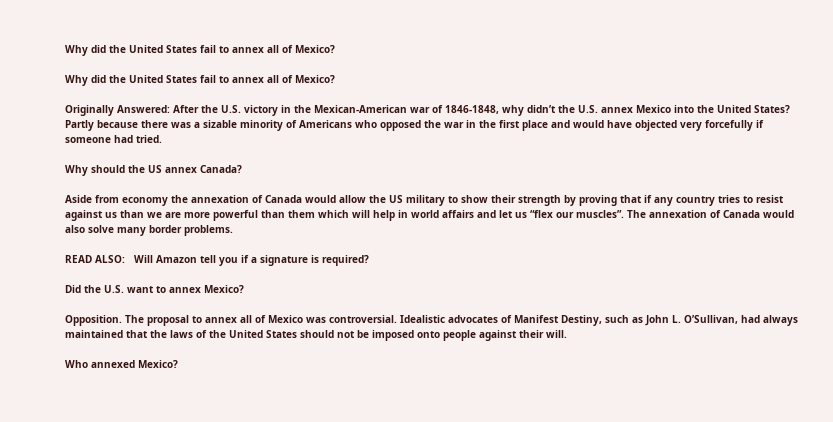Why did the United States fail to annex all of Mexico?

Why did the United States fail to annex all of Mexico?

Originally Answered: After the U.S. victory in the Mexican-American war of 1846-1848, why didn’t the U.S. annex Mexico into the United States? Partly because there was a sizable minority of Americans who opposed the war in the first place and would have objected very forcefully if someone had tried.

Why should the US annex Canada?

Aside from economy the annexation of Canada would allow the US military to show their strength by proving that if any country tries to resist against us than we are more powerful than them which will help in world affairs and let us “flex our muscles”. The annexation of Canada would also solve many border problems.

READ ALSO:   Will Amazon tell you if a signature is required?

Did the U.S. want to annex Mexico?

Opposition. The proposal to annex all of Mexico was controversial. Idealistic advocates of Manifest Destiny, such as John L. O’Sullivan, had always maintained that the laws of the United States should not be imposed onto people against their will.

Who annexed Mexico?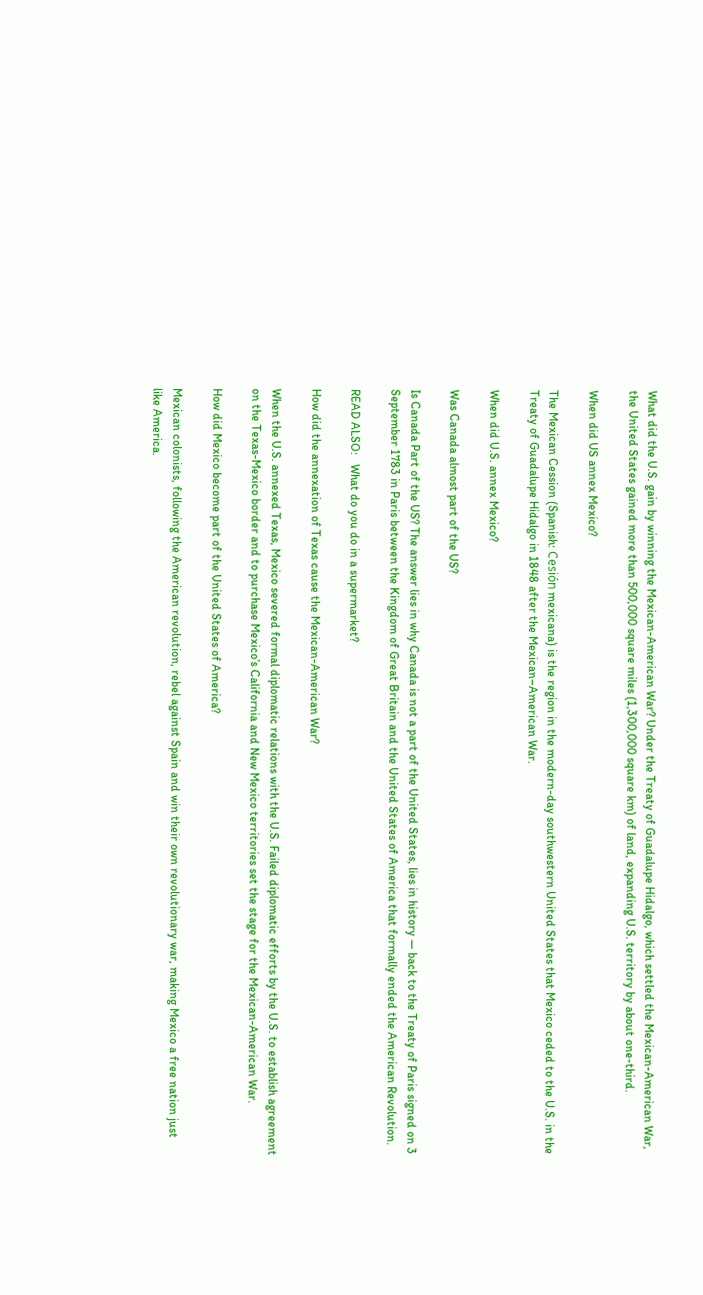What did the U.S. gain by winning the Mexican-American War? Under the Treaty of Guadalupe Hidalgo, which settled the Mexican-American War, the United States gained more than 500,000 square miles (1,300,000 square km) of land, expanding U.S. territory by about one-third.

When did US annex Mexico?

The Mexican Cession (Spanish: Cesión mexicana) is the region in the modern-day southwestern United States that Mexico ceded to the U.S. in the Treaty of Guadalupe Hidalgo in 1848 after the Mexican–American War.

When did U.S. annex Mexico?

Was Canada almost part of the US?

Is Canada Part of the US? The answer lies in why Canada is not a part of the United States, lies in history — back to the Treaty of Paris signed on 3 September 1783 in Paris between the Kingdom of Great Britain and the United States of America that formally ended the American Revolution.

READ ALSO:   What do you do in a supermarket?

How did the annexation of Texas cause the Mexican-American War?

When the U.S. annexed Texas, Mexico severed formal diplomatic relations with the U.S. Failed diplomatic efforts by the U.S. to establish agreement on the Texas-Mexico border and to purchase Mexico’s California and New Mexico territories set the stage for the Mexican-American War.

How did Mexico become part of the United States of America?

Mexican colonists, following the American revolution, rebel against Spain and win their own revolutionary war, making Mexico a free nation just like America.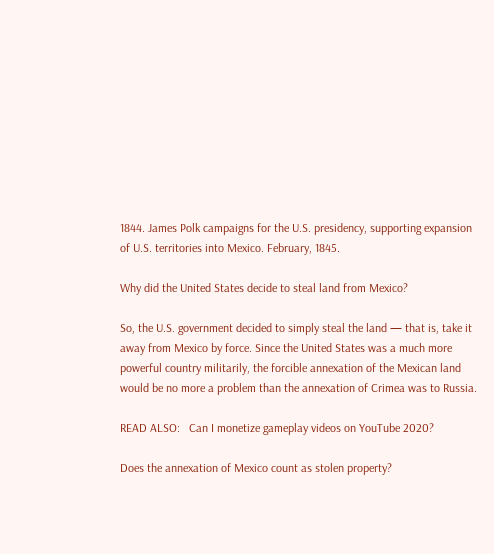1844. James Polk campaigns for the U.S. presidency, supporting expansion of U.S. territories into Mexico. February, 1845.

Why did the United States decide to steal land from Mexico?

So, the U.S. government decided to simply steal the land — that is, take it away from Mexico by force. Since the United States was a much more powerful country militarily, the forcible annexation of the Mexican land would be no more a problem than the annexation of Crimea was to Russia.

READ ALSO:   Can I monetize gameplay videos on YouTube 2020?

Does the annexation of Mexico count as stolen property?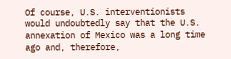Of course, U.S. interventionists would undoubtedly say that the U.S. annexation of Mexico was a long time ago and, therefore,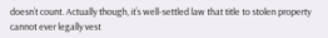doesn’t count. Actually though, it’s well-settled law that title to stolen property cannot ever legally vest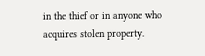in the thief or in anyone who acquires stolen property.